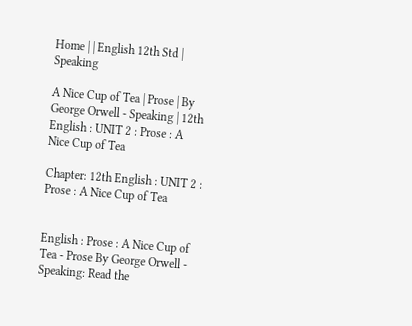Home | | English 12th Std | Speaking

A Nice Cup of Tea | Prose | By George Orwell - Speaking | 12th English : UNIT 2 : Prose : A Nice Cup of Tea

Chapter: 12th English : UNIT 2 : Prose : A Nice Cup of Tea


English : Prose : A Nice Cup of Tea - Prose By George Orwell - Speaking: Read the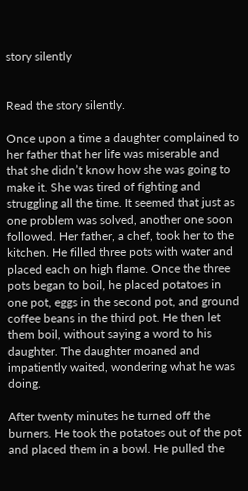story silently


Read the story silently.

Once upon a time a daughter complained to her father that her life was miserable and that she didn’t know how she was going to make it. She was tired of fighting and struggling all the time. It seemed that just as one problem was solved, another one soon followed. Her father, a chef, took her to the kitchen. He filled three pots with water and placed each on high flame. Once the three pots began to boil, he placed potatoes in one pot, eggs in the second pot, and ground coffee beans in the third pot. He then let them boil, without saying a word to his daughter. The daughter moaned and impatiently waited, wondering what he was doing.

After twenty minutes he turned off the burners. He took the potatoes out of the pot and placed them in a bowl. He pulled the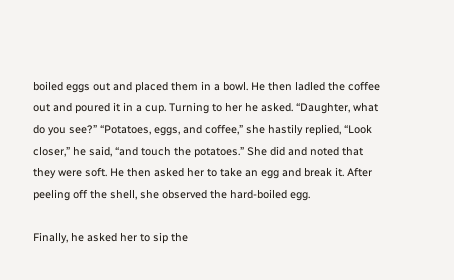boiled eggs out and placed them in a bowl. He then ladled the coffee out and poured it in a cup. Turning to her he asked. “Daughter, what do you see?” “Potatoes, eggs, and coffee,” she hastily replied, “Look closer,” he said, “and touch the potatoes.” She did and noted that they were soft. He then asked her to take an egg and break it. After peeling off the shell, she observed the hard-boiled egg.

Finally, he asked her to sip the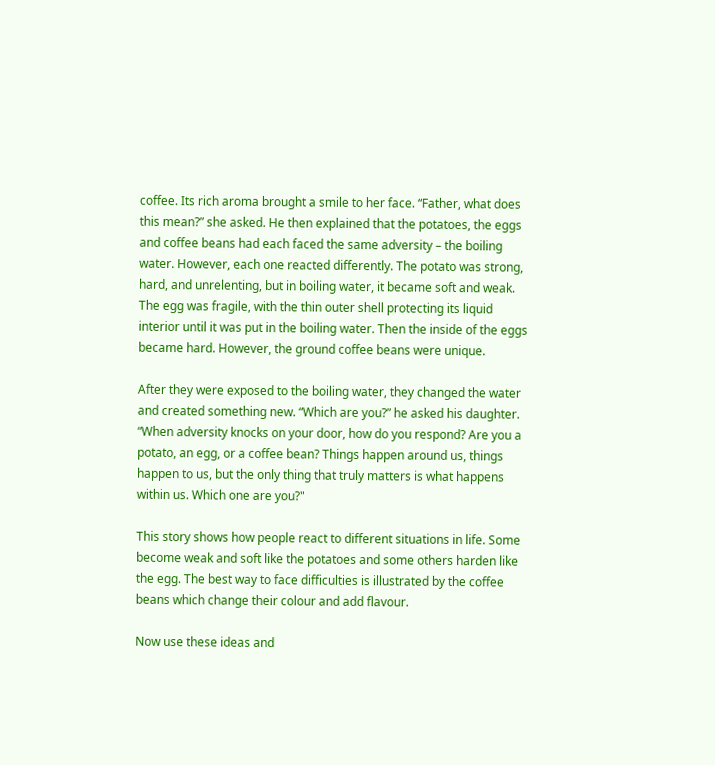coffee. Its rich aroma brought a smile to her face. “Father, what does this mean?” she asked. He then explained that the potatoes, the eggs and coffee beans had each faced the same adversity – the boiling water. However, each one reacted differently. The potato was strong, hard, and unrelenting, but in boiling water, it became soft and weak. The egg was fragile, with the thin outer shell protecting its liquid interior until it was put in the boiling water. Then the inside of the eggs became hard. However, the ground coffee beans were unique.

After they were exposed to the boiling water, they changed the water and created something new. “Which are you?” he asked his daughter. “When adversity knocks on your door, how do you respond? Are you a potato, an egg, or a coffee bean? Things happen around us, things happen to us, but the only thing that truly matters is what happens within us. Which one are you?"

This story shows how people react to different situations in life. Some become weak and soft like the potatoes and some others harden like the egg. The best way to face difficulties is illustrated by the coffee beans which change their colour and add flavour.

Now use these ideas and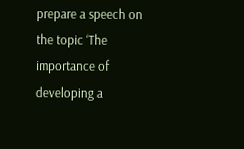prepare a speech on the topic ‘The importance of developing a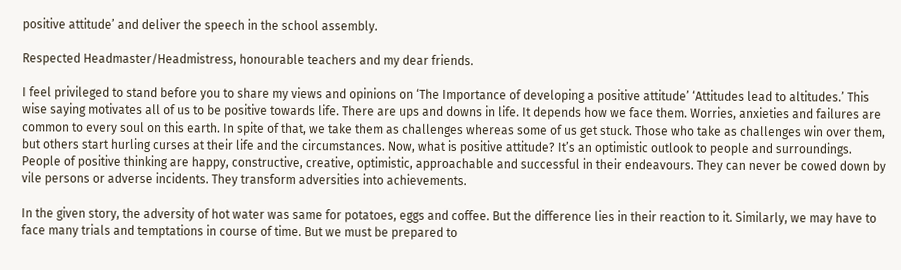positive attitude’ and deliver the speech in the school assembly.

Respected Headmaster/Headmistress, honourable teachers and my dear friends.

I feel privileged to stand before you to share my views and opinions on ‘The Importance of developing a positive attitude’ ‘Attitudes lead to altitudes.’ This wise saying motivates all of us to be positive towards life. There are ups and downs in life. It depends how we face them. Worries, anxieties and failures are common to every soul on this earth. In spite of that, we take them as challenges whereas some of us get stuck. Those who take as challenges win over them, but others start hurling curses at their life and the circumstances. Now, what is positive attitude? It’s an optimistic outlook to people and surroundings. People of positive thinking are happy, constructive, creative, optimistic, approachable and successful in their endeavours. They can never be cowed down by vile persons or adverse incidents. They transform adversities into achievements.

In the given story, the adversity of hot water was same for potatoes, eggs and coffee. But the difference lies in their reaction to it. Similarly, we may have to face many trials and temptations in course of time. But we must be prepared to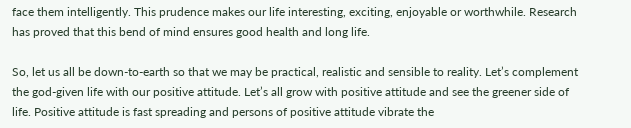face them intelligently. This prudence makes our life interesting, exciting, enjoyable or worthwhile. Research has proved that this bend of mind ensures good health and long life.

So, let us all be down-to-earth so that we may be practical, realistic and sensible to reality. Let’s complement the god-given life with our positive attitude. Let’s all grow with positive attitude and see the greener side of life. Positive attitude is fast spreading and persons of positive attitude vibrate the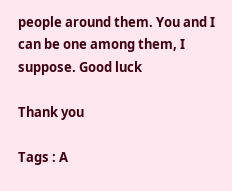people around them. You and I can be one among them, I suppose. Good luck

Thank you

Tags : A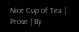Nice Cup of Tea | Prose | By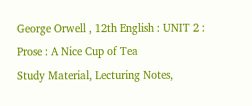George Orwell , 12th English : UNIT 2 : Prose : A Nice Cup of Tea
Study Material, Lecturing Notes,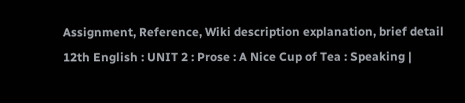Assignment, Reference, Wiki description explanation, brief detail
12th English : UNIT 2 : Prose : A Nice Cup of Tea : Speaking |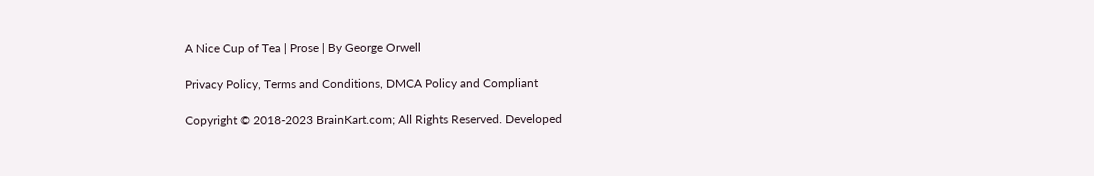A Nice Cup of Tea | Prose | By George Orwell

Privacy Policy, Terms and Conditions, DMCA Policy and Compliant

Copyright © 2018-2023 BrainKart.com; All Rights Reserved. Developed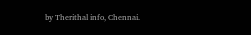by Therithal info, Chennai.